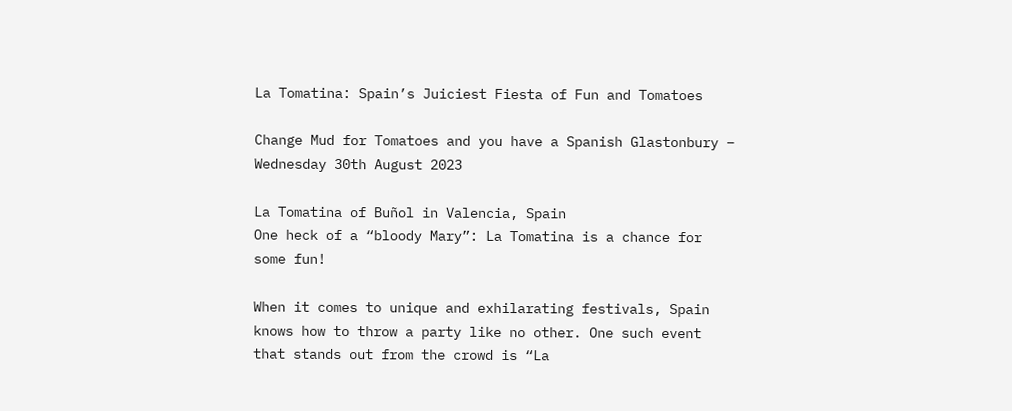La Tomatina: Spain’s Juiciest Fiesta of Fun and Tomatoes

Change Mud for Tomatoes and you have a Spanish Glastonbury – Wednesday 30th August 2023

La Tomatina of Buñol in Valencia, Spain
One heck of a “bloody Mary”: La Tomatina is a chance for some fun!

When it comes to unique and exhilarating festivals, Spain knows how to throw a party like no other. One such event that stands out from the crowd is “La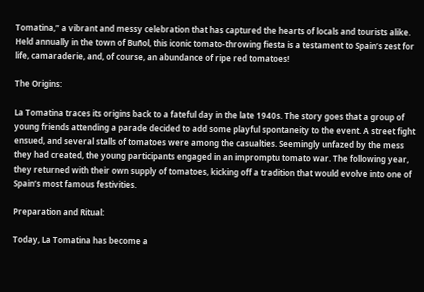Tomatina,” a vibrant and messy celebration that has captured the hearts of locals and tourists alike. Held annually in the town of Buñol, this iconic tomato-throwing fiesta is a testament to Spain’s zest for life, camaraderie, and, of course, an abundance of ripe red tomatoes!

The Origins:

La Tomatina traces its origins back to a fateful day in the late 1940s. The story goes that a group of young friends attending a parade decided to add some playful spontaneity to the event. A street fight ensued, and several stalls of tomatoes were among the casualties. Seemingly unfazed by the mess they had created, the young participants engaged in an impromptu tomato war. The following year, they returned with their own supply of tomatoes, kicking off a tradition that would evolve into one of Spain’s most famous festivities.

Preparation and Ritual:

Today, La Tomatina has become a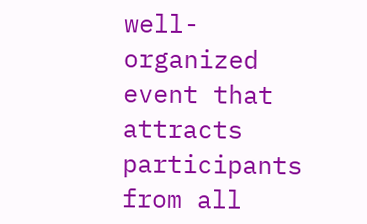well-organized event that attracts participants from all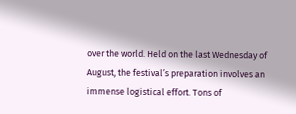over the world. Held on the last Wednesday of August, the festival’s preparation involves an immense logistical effort. Tons of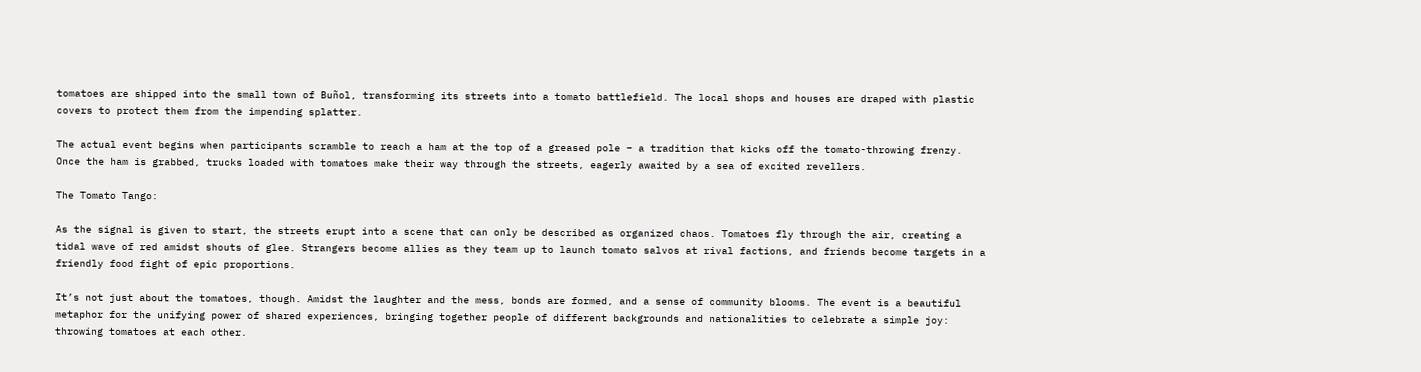tomatoes are shipped into the small town of Buñol, transforming its streets into a tomato battlefield. The local shops and houses are draped with plastic covers to protect them from the impending splatter.

The actual event begins when participants scramble to reach a ham at the top of a greased pole – a tradition that kicks off the tomato-throwing frenzy. Once the ham is grabbed, trucks loaded with tomatoes make their way through the streets, eagerly awaited by a sea of excited revellers.

The Tomato Tango:

As the signal is given to start, the streets erupt into a scene that can only be described as organized chaos. Tomatoes fly through the air, creating a tidal wave of red amidst shouts of glee. Strangers become allies as they team up to launch tomato salvos at rival factions, and friends become targets in a friendly food fight of epic proportions.

It’s not just about the tomatoes, though. Amidst the laughter and the mess, bonds are formed, and a sense of community blooms. The event is a beautiful metaphor for the unifying power of shared experiences, bringing together people of different backgrounds and nationalities to celebrate a simple joy: throwing tomatoes at each other.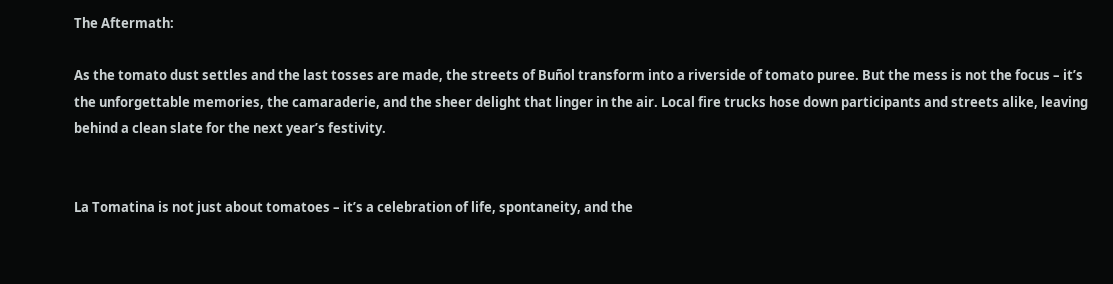The Aftermath:

As the tomato dust settles and the last tosses are made, the streets of Buñol transform into a riverside of tomato puree. But the mess is not the focus – it’s the unforgettable memories, the camaraderie, and the sheer delight that linger in the air. Local fire trucks hose down participants and streets alike, leaving behind a clean slate for the next year’s festivity.


La Tomatina is not just about tomatoes – it’s a celebration of life, spontaneity, and the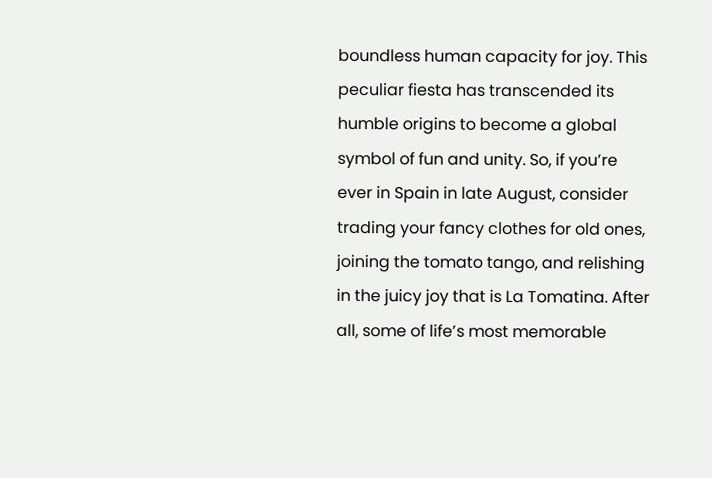boundless human capacity for joy. This peculiar fiesta has transcended its humble origins to become a global symbol of fun and unity. So, if you’re ever in Spain in late August, consider trading your fancy clothes for old ones, joining the tomato tango, and relishing in the juicy joy that is La Tomatina. After all, some of life’s most memorable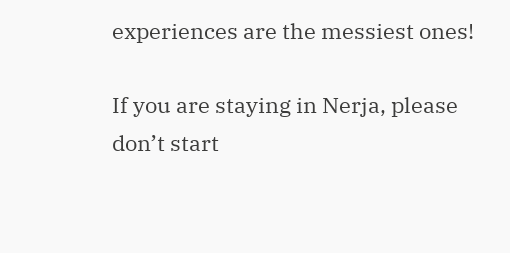experiences are the messiest ones!

If you are staying in Nerja, please don’t start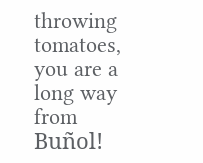throwing tomatoes, you are a long way from Buñol!